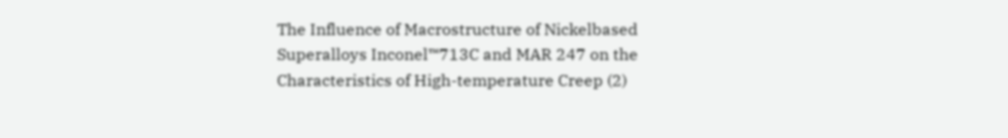The Influence of Macrostructure of Nickelbased Superalloys Inconel™713C and MAR 247 on the Characteristics of High-temperature Creep (2)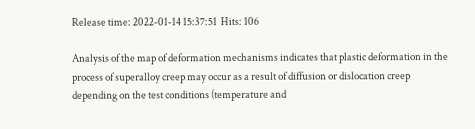Release time: 2022-01-14 15:37:51  Hits: 106

Analysis of the map of deformation mechanisms indicates that plastic deformation in the process of superalloy creep may occur as a result of diffusion or dislocation creep depending on the test conditions (temperature and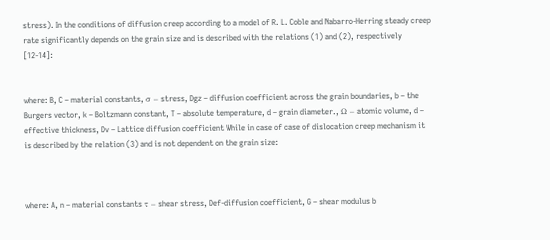stress). In the conditions of diffusion creep according to a model of R. L. Coble and Nabarro-Herring steady creep rate significantly depends on the grain size and is described with the relations (1) and (2), respectively [12-14]:


where: B, C – material constants, σ – stress, Dgz – diffusion coefficient across the grain boundaries, b – the Burgers vector, k – Boltzmann constant, T – absolute temperature, d – grain diameter., Ω – atomic volume, d – effective thickness, Dv – Lattice diffusion coefficient While in case of case of dislocation creep mechanism it is described by the relation (3) and is not dependent on the grain size:



where: A, n – material constants τ – shear stress, Def-diffusion coefficient, G – shear modulus b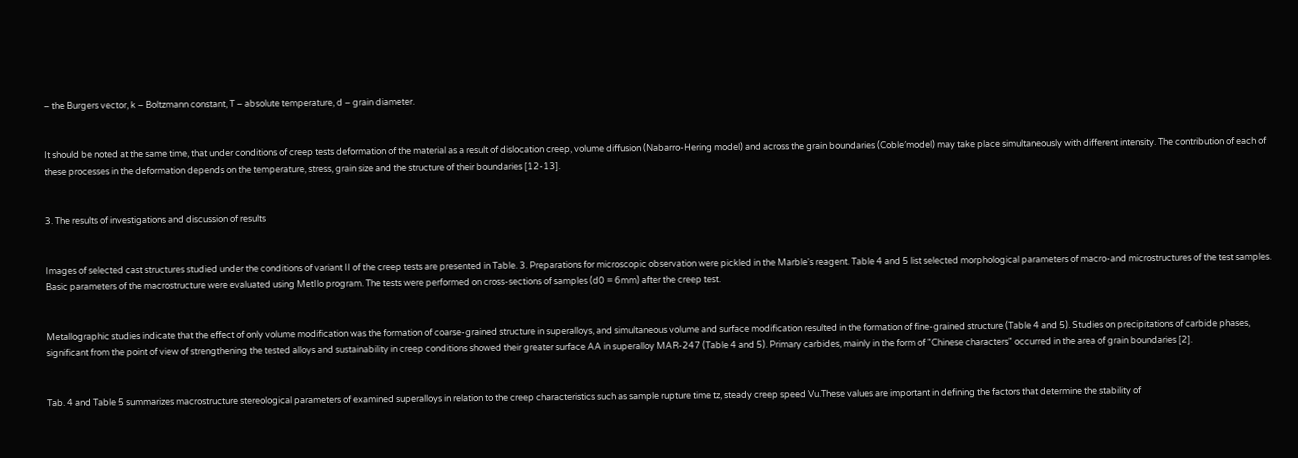– the Burgers vector, k – Boltzmann constant, T – absolute temperature, d – grain diameter.


It should be noted at the same time, that under conditions of creep tests deformation of the material as a result of dislocation creep, volume diffusion (Nabarro-Hering model) and across the grain boundaries (Coble′model) may take place simultaneously with different intensity. The contribution of each of these processes in the deformation depends on the temperature, stress, grain size and the structure of their boundaries [12-13].


3. The results of investigations and discussion of results


Images of selected cast structures studied under the conditions of variant II of the creep tests are presented in Table. 3. Preparations for microscopic observation were pickled in the Marble's reagent. Table 4 and 5 list selected morphological parameters of macro-and microstructures of the test samples. Basic parameters of the macrostructure were evaluated using MetIlo program. The tests were performed on cross-sections of samples (d0 = 6mm) after the creep test.


Metallographic studies indicate that the effect of only volume modification was the formation of coarse-grained structure in superalloys, and simultaneous volume and surface modification resulted in the formation of fine-grained structure (Table 4 and 5). Studies on precipitations of carbide phases, significant from the point of view of strengthening the tested alloys and sustainability in creep conditions showed their greater surface AA in superalloy MAR-247 (Table 4 and 5). Primary carbides, mainly in the form of "Chinese characters" occurred in the area of grain boundaries [2].


Tab. 4 and Table 5 summarizes macrostructure stereological parameters of examined superalloys in relation to the creep characteristics such as sample rupture time tz, steady creep speed Vu.These values are important in defining the factors that determine the stability of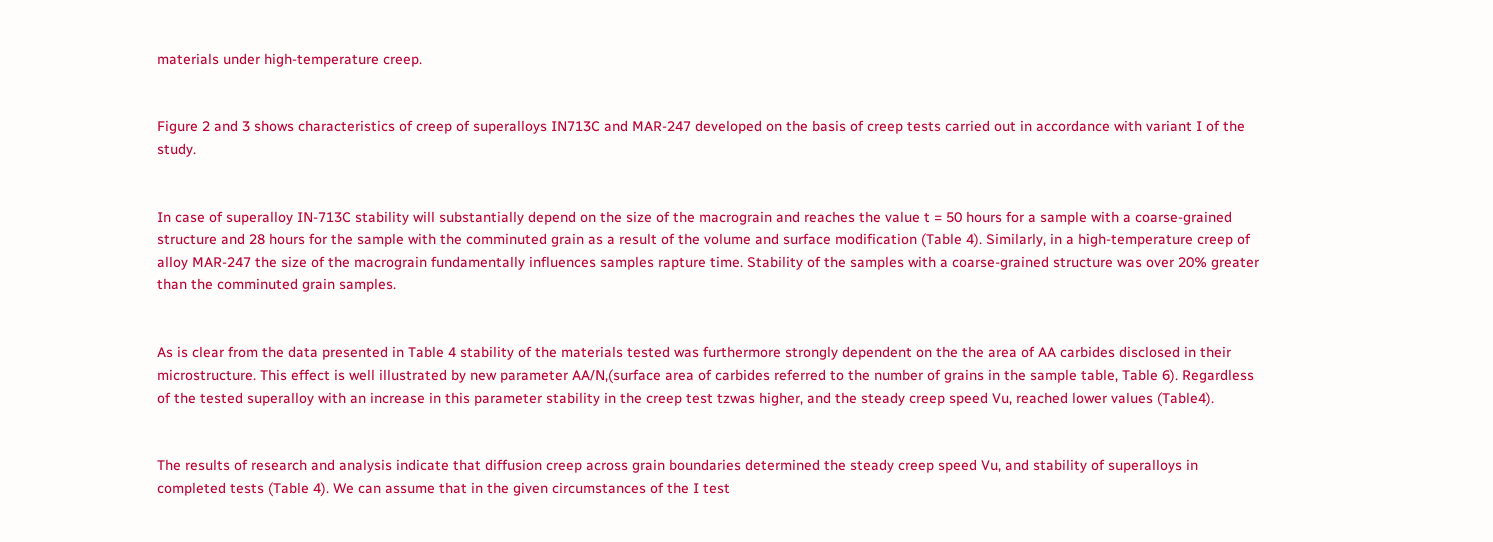materials under high-temperature creep.


Figure 2 and 3 shows characteristics of creep of superalloys IN713C and MAR-247 developed on the basis of creep tests carried out in accordance with variant I of the study.


In case of superalloy IN-713C stability will substantially depend on the size of the macrograin and reaches the value t = 50 hours for a sample with a coarse-grained structure and 28 hours for the sample with the comminuted grain as a result of the volume and surface modification (Table 4). Similarly, in a high-temperature creep of alloy MAR-247 the size of the macrograin fundamentally influences samples rapture time. Stability of the samples with a coarse-grained structure was over 20% greater than the comminuted grain samples.


As is clear from the data presented in Table 4 stability of the materials tested was furthermore strongly dependent on the the area of AA carbides disclosed in their microstructure. This effect is well illustrated by new parameter AA/N,(surface area of carbides referred to the number of grains in the sample table, Table 6). Regardless of the tested superalloy with an increase in this parameter stability in the creep test tzwas higher, and the steady creep speed Vu, reached lower values (Table4).


The results of research and analysis indicate that diffusion creep across grain boundaries determined the steady creep speed Vu, and stability of superalloys in completed tests (Table 4). We can assume that in the given circumstances of the I test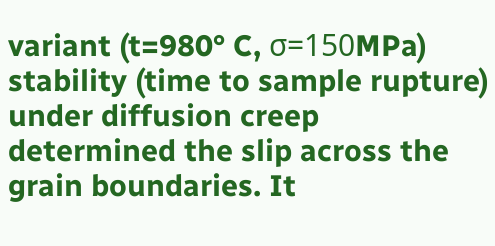variant (t=980° C, σ=150MPa) stability (time to sample rupture) under diffusion creep determined the slip across the grain boundaries. It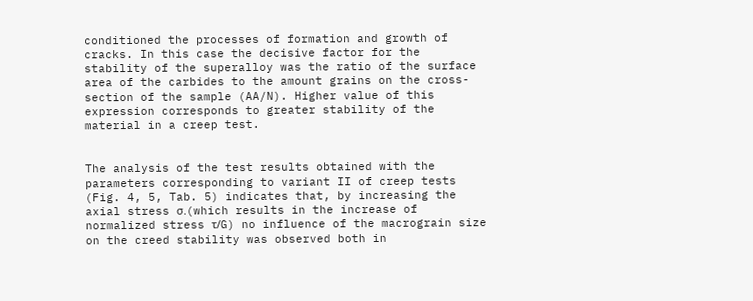conditioned the processes of formation and growth of cracks. In this case the decisive factor for the stability of the superalloy was the ratio of the surface area of the carbides to the amount grains on the cross-section of the sample (AA/N). Higher value of this expression corresponds to greater stability of the material in a creep test.


The analysis of the test results obtained with the parameters corresponding to variant II of creep tests (Fig. 4, 5, Tab. 5) indicates that, by increasing the axial stress σ.(which results in the increase of normalized stress τ/G) no influence of the macrograin size on the creed stability was observed both in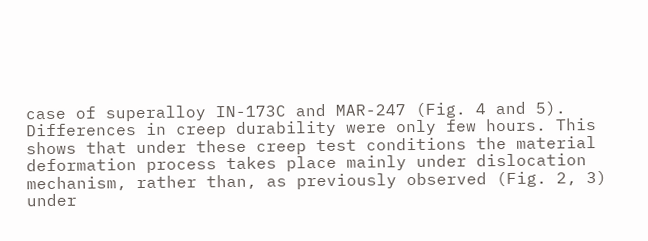case of superalloy IN-173C and MAR-247 (Fig. 4 and 5). Differences in creep durability were only few hours. This shows that under these creep test conditions the material deformation process takes place mainly under dislocation mechanism, rather than, as previously observed (Fig. 2, 3) under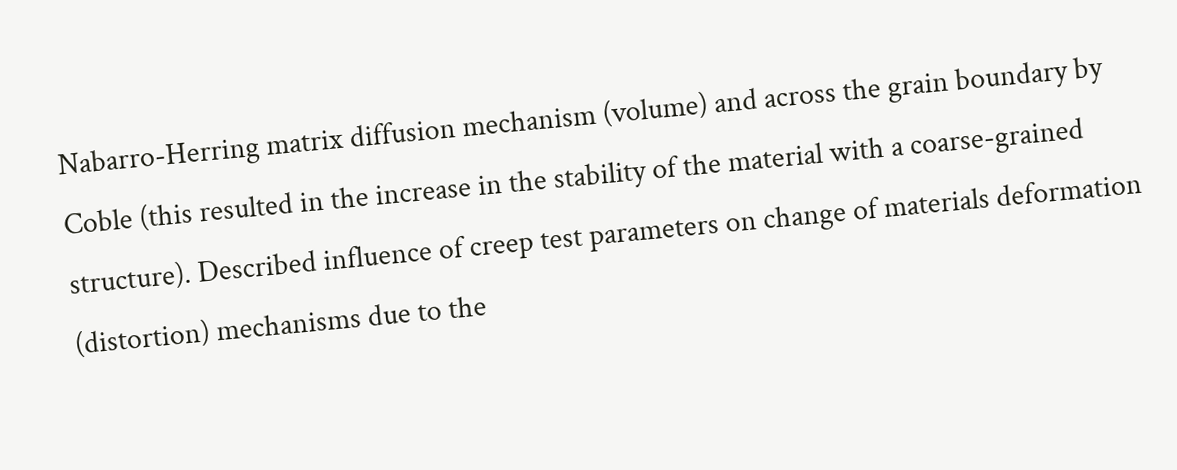Nabarro-Herring matrix diffusion mechanism (volume) and across the grain boundary by Coble (this resulted in the increase in the stability of the material with a coarse-grained structure). Described influence of creep test parameters on change of materials deformation (distortion) mechanisms due to the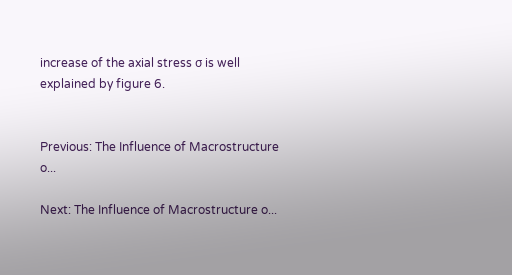increase of the axial stress σ is well explained by figure 6.


Previous: The Influence of Macrostructure o...

Next: The Influence of Macrostructure o...